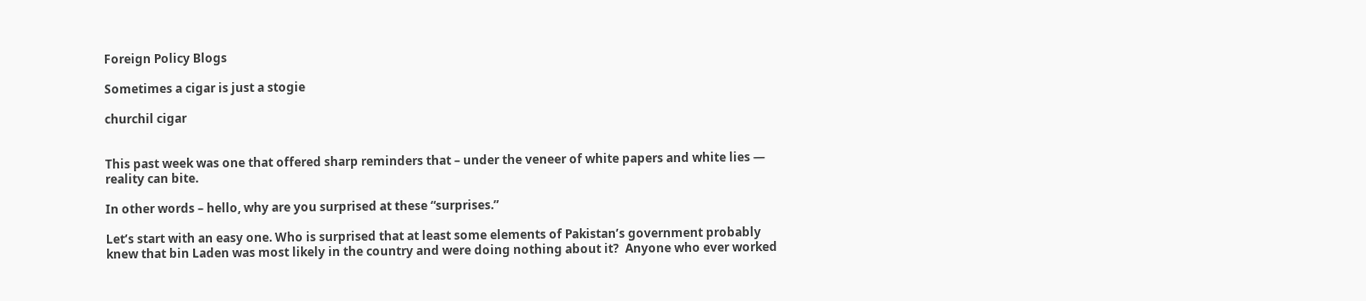Foreign Policy Blogs

Sometimes a cigar is just a stogie

churchil cigar


This past week was one that offered sharp reminders that – under the veneer of white papers and white lies — reality can bite.

In other words – hello, why are you surprised at these “surprises.”

Let’s start with an easy one. Who is surprised that at least some elements of Pakistan’s government probably knew that bin Laden was most likely in the country and were doing nothing about it?  Anyone who ever worked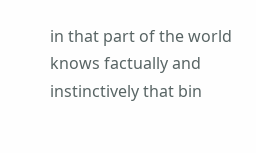in that part of the world knows factually and instinctively that bin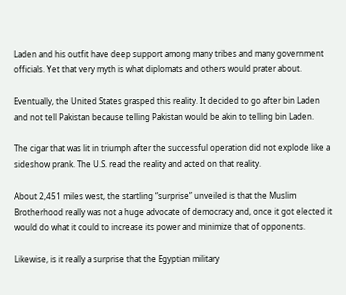Laden and his outfit have deep support among many tribes and many government officials. Yet that very myth is what diplomats and others would prater about.

Eventually, the United States grasped this reality. It decided to go after bin Laden and not tell Pakistan because telling Pakistan would be akin to telling bin Laden.

The cigar that was lit in triumph after the successful operation did not explode like a sideshow prank. The U.S. read the reality and acted on that reality.

About 2,451 miles west, the startling “surprise” unveiled is that the Muslim Brotherhood really was not a huge advocate of democracy and, once it got elected it would do what it could to increase its power and minimize that of opponents.

Likewise, is it really a surprise that the Egyptian military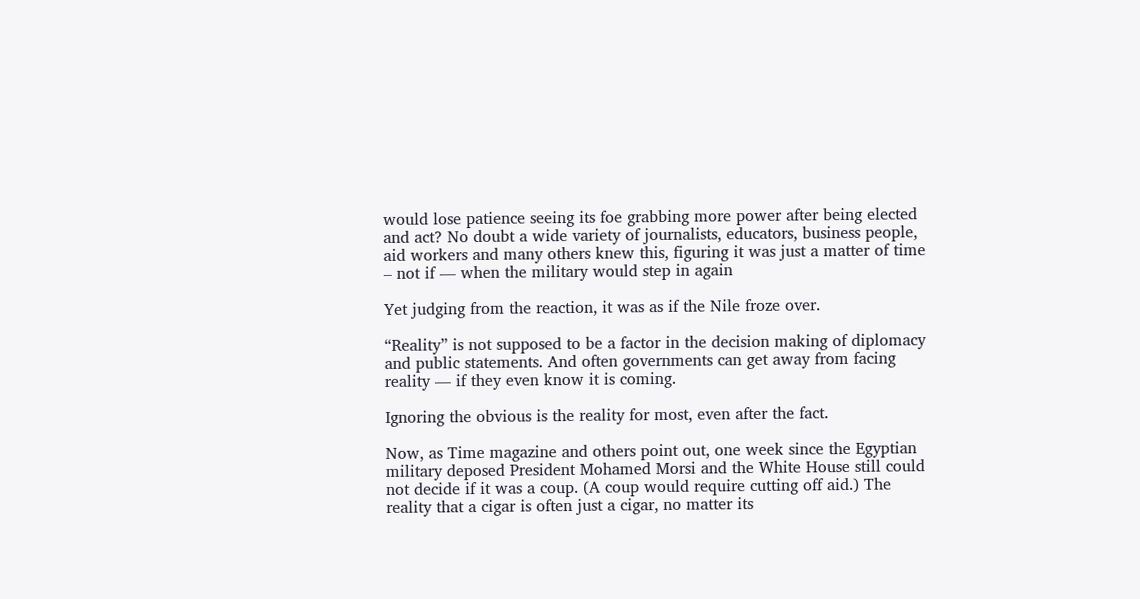would lose patience seeing its foe grabbing more power after being elected and act? No doubt a wide variety of journalists, educators, business people, aid workers and many others knew this, figuring it was just a matter of time – not if — when the military would step in again

Yet judging from the reaction, it was as if the Nile froze over.

“Reality” is not supposed to be a factor in the decision making of diplomacy and public statements. And often governments can get away from facing reality — if they even know it is coming.

Ignoring the obvious is the reality for most, even after the fact.

Now, as Time magazine and others point out, one week since the Egyptian military deposed President Mohamed Morsi and the White House still could not decide if it was a coup. (A coup would require cutting off aid.) The reality that a cigar is often just a cigar, no matter its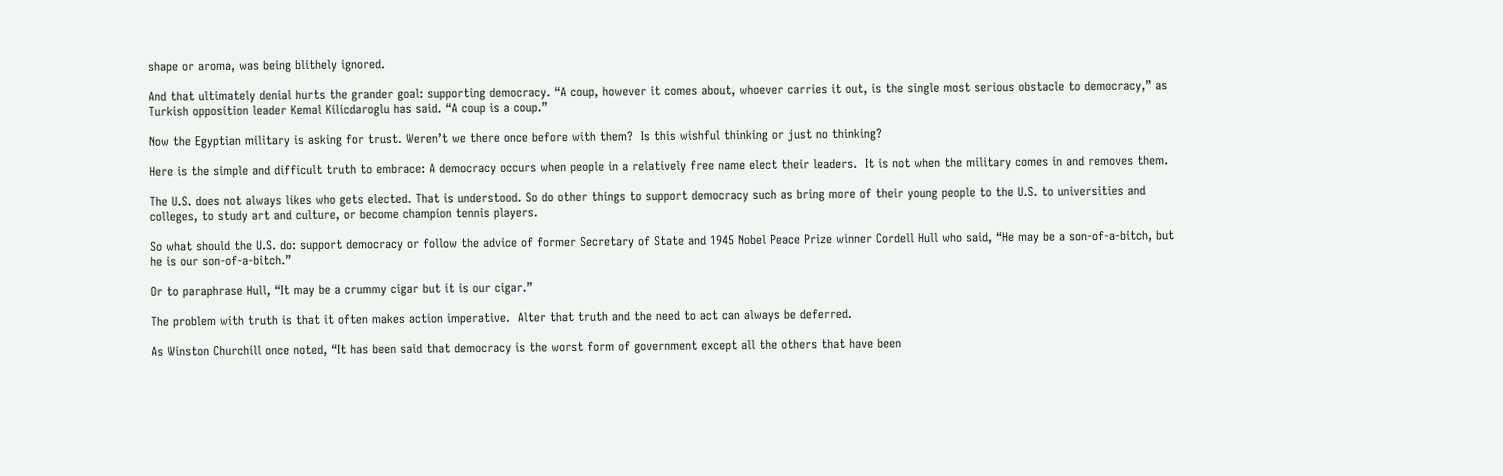shape or aroma, was being blithely ignored.

And that ultimately denial hurts the grander goal: supporting democracy. “A coup, however it comes about, whoever carries it out, is the single most serious obstacle to democracy,” as Turkish opposition leader Kemal Kilicdaroglu has said. “A coup is a coup.”

Now the Egyptian military is asking for trust. Weren’t we there once before with them?  Is this wishful thinking or just no thinking?

Here is the simple and difficult truth to embrace: A democracy occurs when people in a relatively free name elect their leaders.  It is not when the military comes in and removes them.

The U.S. does not always likes who gets elected. That is understood. So do other things to support democracy such as bring more of their young people to the U.S. to universities and colleges, to study art and culture, or become champion tennis players.

So what should the U.S. do: support democracy or follow the advice of former Secretary of State and 1945 Nobel Peace Prize winner Cordell Hull who said, “He may be a son-of-a-bitch, but he is our son-of-a-bitch.”

Or to paraphrase Hull, “It may be a crummy cigar but it is our cigar.”

The problem with truth is that it often makes action imperative.  Alter that truth and the need to act can always be deferred.

As Winston Churchill once noted, “It has been said that democracy is the worst form of government except all the others that have been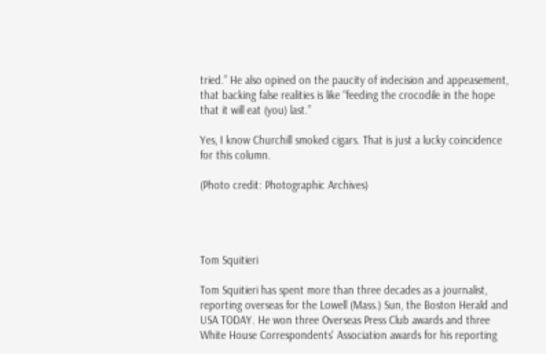tried.” He also opined on the paucity of indecision and appeasement, that backing false realities is like “feeding the crocodile in the hope that it will eat (you) last.”

Yes, I know Churchill smoked cigars. That is just a lucky coincidence for this column.

(Photo credit: Photographic Archives)




Tom Squitieri

Tom Squitieri has spent more than three decades as a journalist, reporting overseas for the Lowell (Mass.) Sun, the Boston Herald and USA TODAY. He won three Overseas Press Club awards and three White House Correspondents' Association awards for his reporting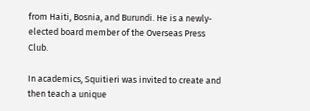from Haiti, Bosnia, and Burundi. He is a newly-elected board member of the Overseas Press Club.

In academics, Squitieri was invited to create and then teach a unique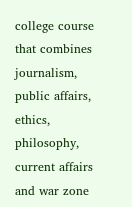college course that combines journalism, public affairs, ethics, philosophy, current affairs and war zone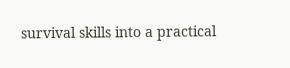survival skills into a practical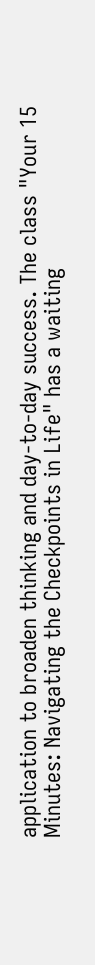application to broaden thinking and day-to-day success. The class "Your 15 Minutes: Navigating the Checkpoints in Life" has a waiting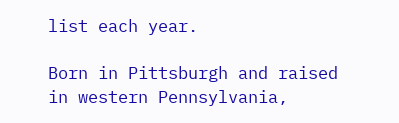list each year.

Born in Pittsburgh and raised in western Pennsylvania,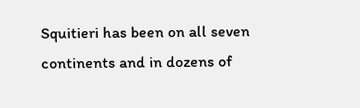Squitieri has been on all seven continents and in dozens of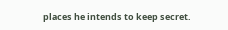places he intends to keep secret.